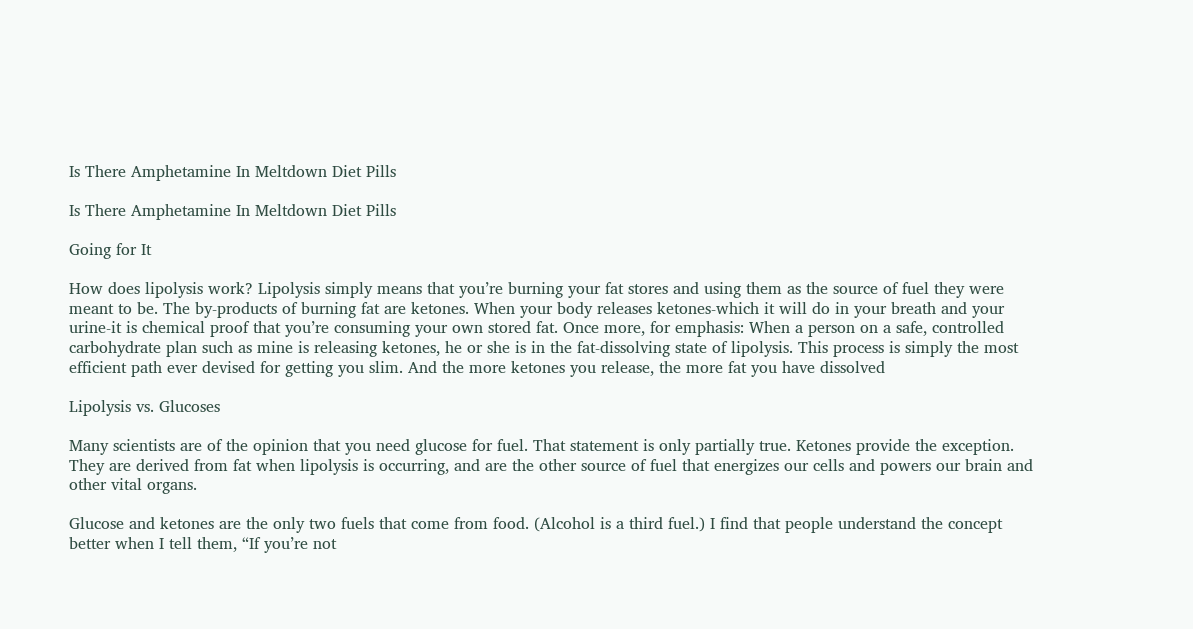Is There Amphetamine In Meltdown Diet Pills

Is There Amphetamine In Meltdown Diet Pills

Going for It

How does lipolysis work? Lipolysis simply means that you’re burning your fat stores and using them as the source of fuel they were meant to be. The by-products of burning fat are ketones. When your body releases ketones-which it will do in your breath and your urine-it is chemical proof that you’re consuming your own stored fat. Once more, for emphasis: When a person on a safe, controlled carbohydrate plan such as mine is releasing ketones, he or she is in the fat-dissolving state of lipolysis. This process is simply the most efficient path ever devised for getting you slim. And the more ketones you release, the more fat you have dissolved

Lipolysis vs. Glucoses

Many scientists are of the opinion that you need glucose for fuel. That statement is only partially true. Ketones provide the exception. They are derived from fat when lipolysis is occurring, and are the other source of fuel that energizes our cells and powers our brain and other vital organs.

Glucose and ketones are the only two fuels that come from food. (Alcohol is a third fuel.) I find that people understand the concept better when I tell them, “If you’re not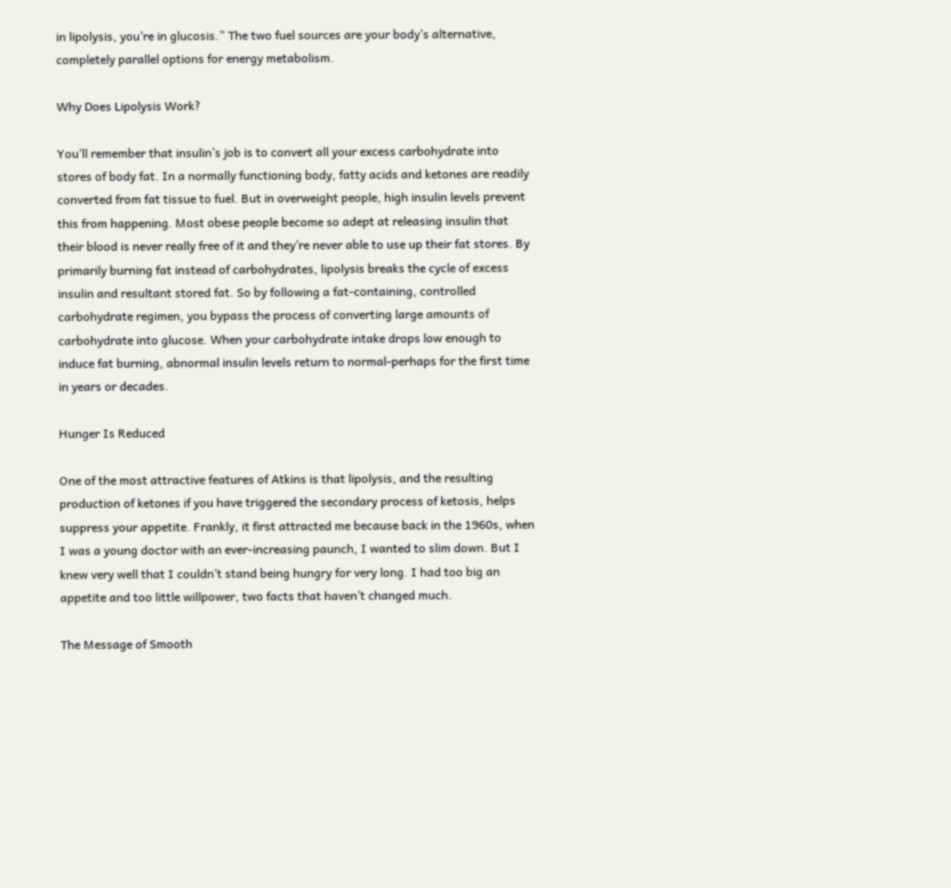in lipolysis, you’re in glucosis.” The two fuel sources are your body’s alternative, completely parallel options for energy metabolism.

Why Does Lipolysis Work?

You’ll remember that insulin’s job is to convert all your excess carbohydrate into stores of body fat. In a normally functioning body, fatty acids and ketones are readily converted from fat tissue to fuel. But in overweight people, high insulin levels prevent this from happening. Most obese people become so adept at releasing insulin that their blood is never really free of it and they’re never able to use up their fat stores. By primarily burning fat instead of carbohydrates, lipolysis breaks the cycle of excess insulin and resultant stored fat. So by following a fat-containing, controlled carbohydrate regimen, you bypass the process of converting large amounts of carbohydrate into glucose. When your carbohydrate intake drops low enough to induce fat burning, abnormal insulin levels return to normal-perhaps for the first time in years or decades.

Hunger Is Reduced

One of the most attractive features of Atkins is that lipolysis, and the resulting production of ketones if you have triggered the secondary process of ketosis, helps suppress your appetite. Frankly, it first attracted me because back in the 1960s, when I was a young doctor with an ever-increasing paunch, I wanted to slim down. But I knew very well that I couldn’t stand being hungry for very long. I had too big an appetite and too little willpower, two facts that haven’t changed much.

The Message of Smooth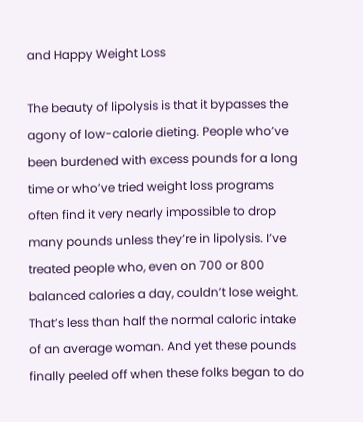and Happy Weight Loss

The beauty of lipolysis is that it bypasses the agony of low-calorie dieting. People who’ve been burdened with excess pounds for a long time or who’ve tried weight loss programs often find it very nearly impossible to drop many pounds unless they’re in lipolysis. I’ve treated people who, even on 700 or 800 balanced calories a day, couldn’t lose weight. That’s less than half the normal caloric intake of an average woman. And yet these pounds finally peeled off when these folks began to do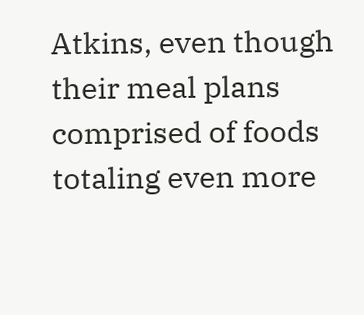Atkins, even though their meal plans comprised of foods totaling even more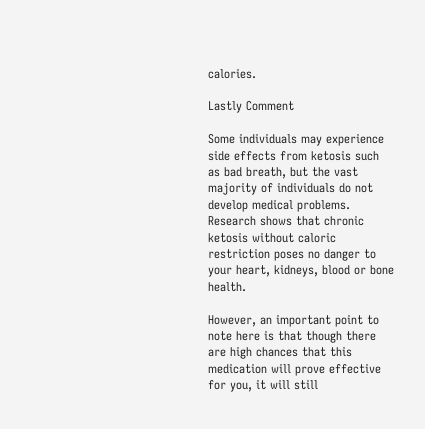calories.

Lastly Comment

Some individuals may experience side effects from ketosis such as bad breath, but the vast majority of individuals do not develop medical problems. Research shows that chronic ketosis without caloric restriction poses no danger to your heart, kidneys, blood or bone health.

However, an important point to note here is that though there are high chances that this medication will prove effective for you, it will still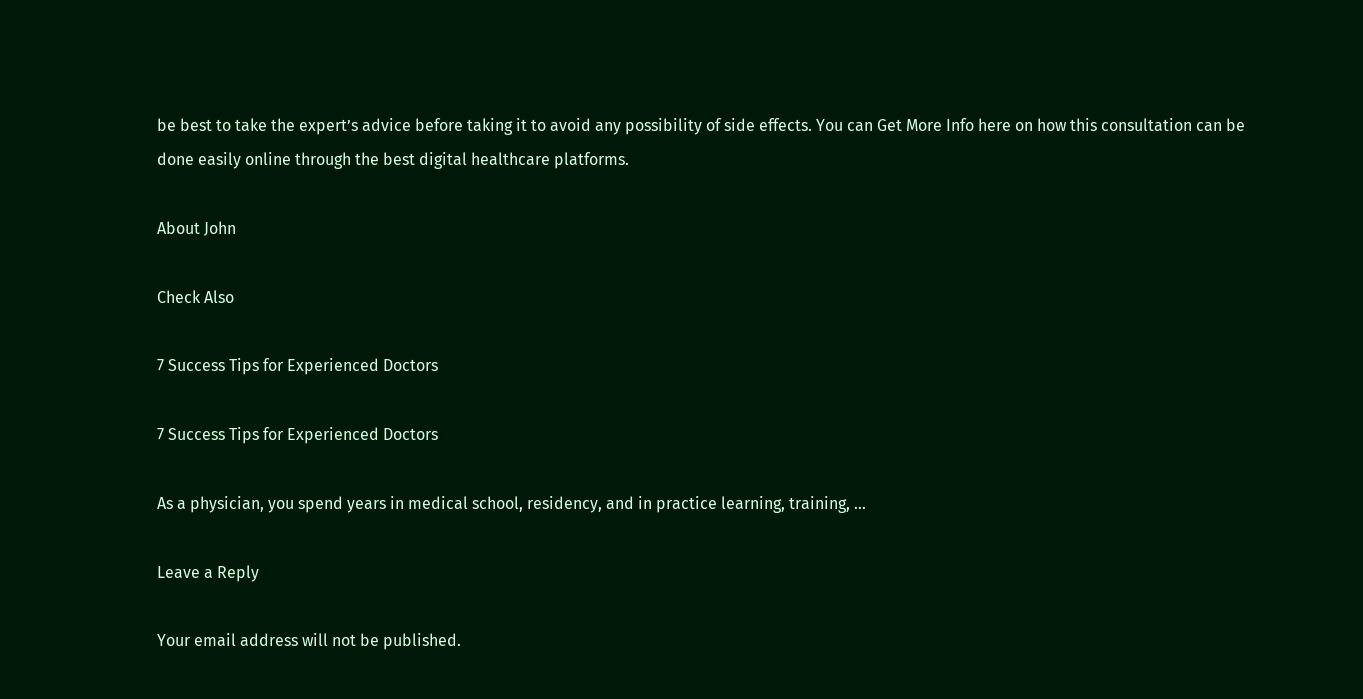be best to take the expert’s advice before taking it to avoid any possibility of side effects. You can Get More Info here on how this consultation can be done easily online through the best digital healthcare platforms.

About John

Check Also

7 Success Tips for Experienced Doctors

7 Success Tips for Experienced Doctors

As a physician, you spend years in medical school, residency, and in practice learning, training, …

Leave a Reply

Your email address will not be published.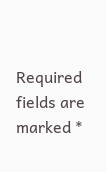Required fields are marked *